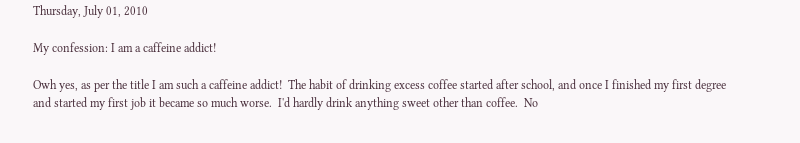Thursday, July 01, 2010

My confession: I am a caffeine addict!

Owh yes, as per the title I am such a caffeine addict!  The habit of drinking excess coffee started after school, and once I finished my first degree and started my first job it became so much worse.  I'd hardly drink anything sweet other than coffee.  No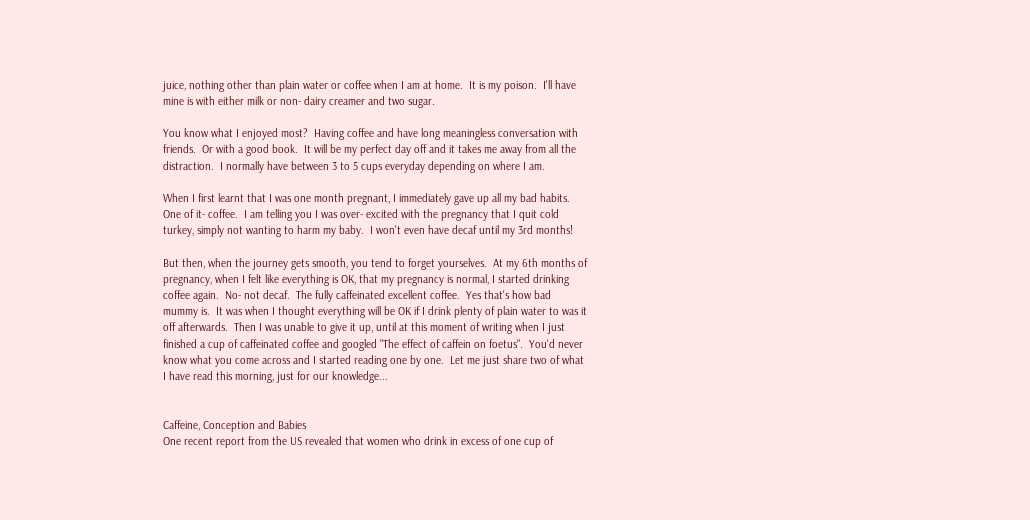juice, nothing other than plain water or coffee when I am at home.  It is my poison.  I'll have mine is with either milk or non- dairy creamer and two sugar.

You know what I enjoyed most?  Having coffee and have long meaningless conversation with friends.  Or with a good book.  It will be my perfect day off and it takes me away from all the distraction.  I normally have between 3 to 5 cups everyday depending on where I am.

When I first learnt that I was one month pregnant, I immediately gave up all my bad habits.  One of it- coffee.  I am telling you I was over- excited with the pregnancy that I quit cold turkey, simply not wanting to harm my baby.  I won't even have decaf until my 3rd months!

But then, when the journey gets smooth, you tend to forget yourselves.  At my 6th months of pregnancy, when I felt like everything is OK, that my pregnancy is normal, I started drinking coffee again.  No- not decaf.  The fully caffeinated excellent coffee.  Yes that's how bad mummy is.  It was when I thought everything will be OK if I drink plenty of plain water to was it off afterwards.  Then I was unable to give it up, until at this moment of writing when I just finished a cup of caffeinated coffee and googled "The effect of caffein on foetus".  You'd never know what you come across and I started reading one by one.  Let me just share two of what I have read this morning, just for our knowledge...


Caffeine, Conception and Babies
One recent report from the US revealed that women who drink in excess of one cup of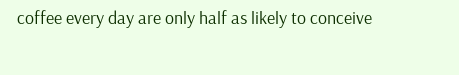coffee every day are only half as likely to conceive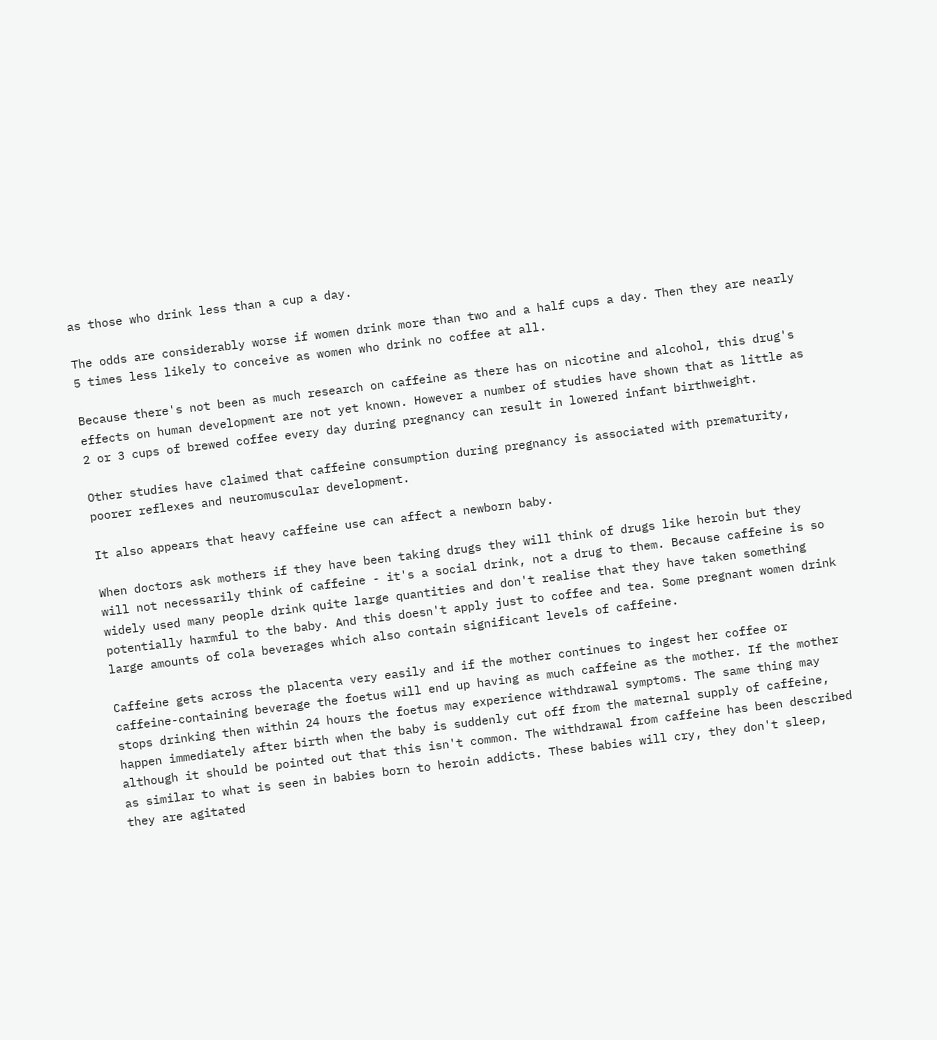as those who drink less than a cup a day.

The odds are considerably worse if women drink more than two and a half cups a day. Then they are nearly 5 times less likely to conceive as women who drink no coffee at all.

Because there's not been as much research on caffeine as there has on nicotine and alcohol, this drug's effects on human development are not yet known. However a number of studies have shown that as little as 2 or 3 cups of brewed coffee every day during pregnancy can result in lowered infant birthweight.

Other studies have claimed that caffeine consumption during pregnancy is associated with prematurity, poorer reflexes and neuromuscular development.

It also appears that heavy caffeine use can affect a newborn baby.

When doctors ask mothers if they have been taking drugs they will think of drugs like heroin but they will not necessarily think of caffeine - it's a social drink, not a drug to them. Because caffeine is so widely used many people drink quite large quantities and don't realise that they have taken something potentially harmful to the baby. And this doesn't apply just to coffee and tea. Some pregnant women drink large amounts of cola beverages which also contain significant levels of caffeine.

Caffeine gets across the placenta very easily and if the mother continues to ingest her coffee or caffeine-containing beverage the foetus will end up having as much caffeine as the mother. If the mother stops drinking then within 24 hours the foetus may experience withdrawal symptoms. The same thing may happen immediately after birth when the baby is suddenly cut off from the maternal supply of caffeine, although it should be pointed out that this isn't common. The withdrawal from caffeine has been described as similar to what is seen in babies born to heroin addicts. These babies will cry, they don't sleep, they are agitated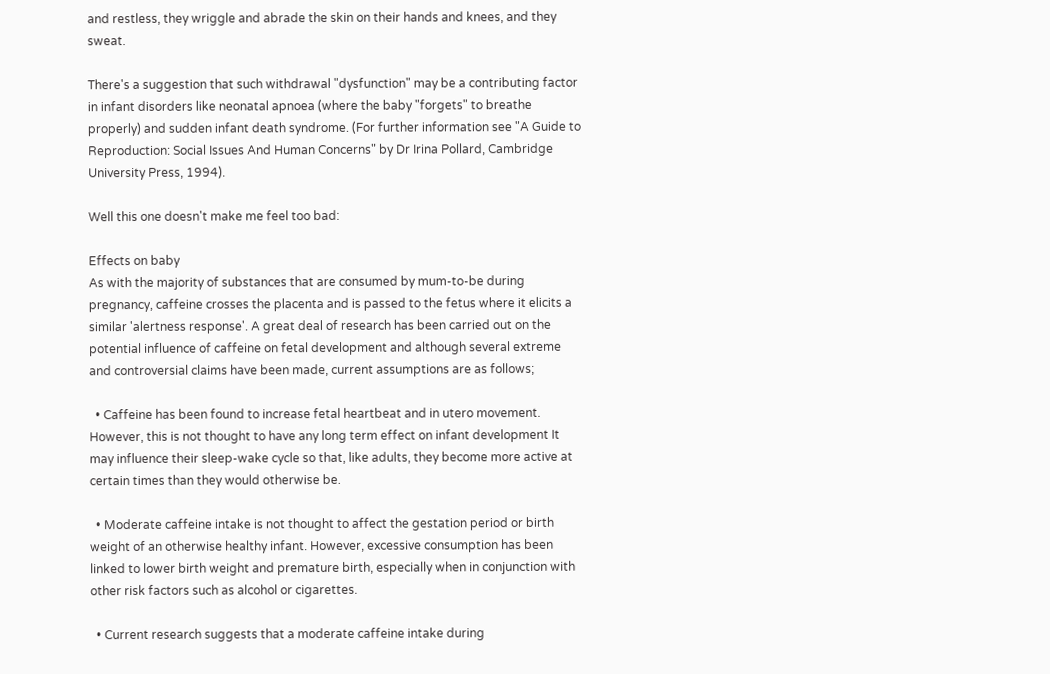and restless, they wriggle and abrade the skin on their hands and knees, and they sweat.

There's a suggestion that such withdrawal "dysfunction" may be a contributing factor in infant disorders like neonatal apnoea (where the baby "forgets" to breathe properly) and sudden infant death syndrome. (For further information see "A Guide to Reproduction: Social Issues And Human Concerns" by Dr Irina Pollard, Cambridge University Press, 1994).

Well this one doesn't make me feel too bad:

Effects on baby
As with the majority of substances that are consumed by mum-to-be during pregnancy, caffeine crosses the placenta and is passed to the fetus where it elicits a similar 'alertness response'. A great deal of research has been carried out on the potential influence of caffeine on fetal development and although several extreme and controversial claims have been made, current assumptions are as follows;

  • Caffeine has been found to increase fetal heartbeat and in utero movement. However, this is not thought to have any long term effect on infant development It may influence their sleep-wake cycle so that, like adults, they become more active at certain times than they would otherwise be.

  • Moderate caffeine intake is not thought to affect the gestation period or birth weight of an otherwise healthy infant. However, excessive consumption has been linked to lower birth weight and premature birth, especially when in conjunction with other risk factors such as alcohol or cigarettes.

  • Current research suggests that a moderate caffeine intake during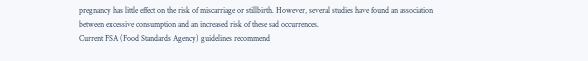pregnancy has little effect on the risk of miscarriage or stillbirth. However, several studies have found an association between excessive consumption and an increased risk of these sad occurrences.
Current FSA (Food Standards Agency) guidelines recommend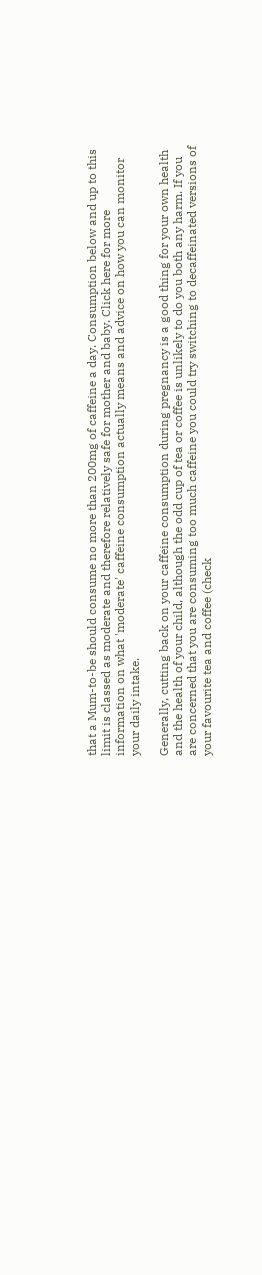that a Mum-to-be should consume no more than 200mg of caffeine a day. Consumption below and up to this limit is classed as moderate and therefore relatively safe for mother and baby. Click here for more information on what 'moderate' caffeine consumption actually means and advice on how you can monitor your daily intake.

Generally, cutting back on your caffeine consumption during pregnancy is a good thing for your own health and the health of your child, although the odd cup of tea or coffee is unlikely to do you both any harm. If you are concerned that you are consuming too much caffeine you could try switching to decaffeinated versions of your favourite tea and coffee (check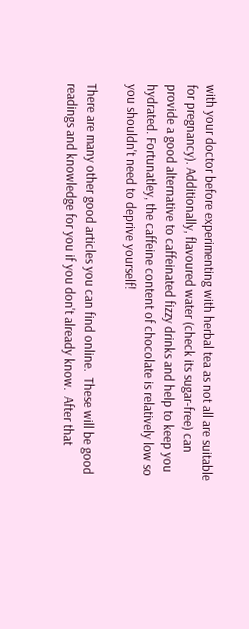with your doctor before experimenting with herbal tea as not all are suitable for pregnancy). Additionally, flavoured water (check its sugar-free) can provide a good alternative to caffeinated fizzy drinks and help to keep you hydrated. Fortunatley, the caffeine content of chocolate is relatively low so you shouldn't need to deprive yourself!

There are many other good articles you can find online.  These will be good readings and knowledge for you if you don't already know.  After that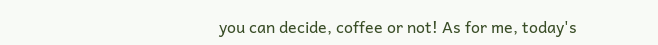you can decide, coffee or not! As for me, today's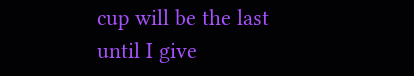cup will be the last until I give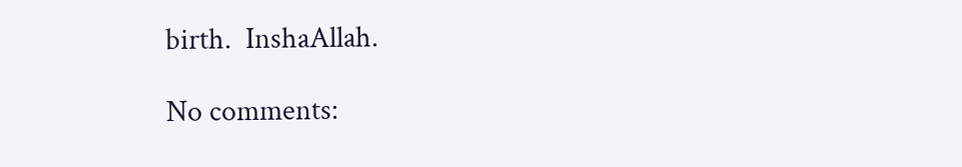birth.  InshaAllah.

No comments: